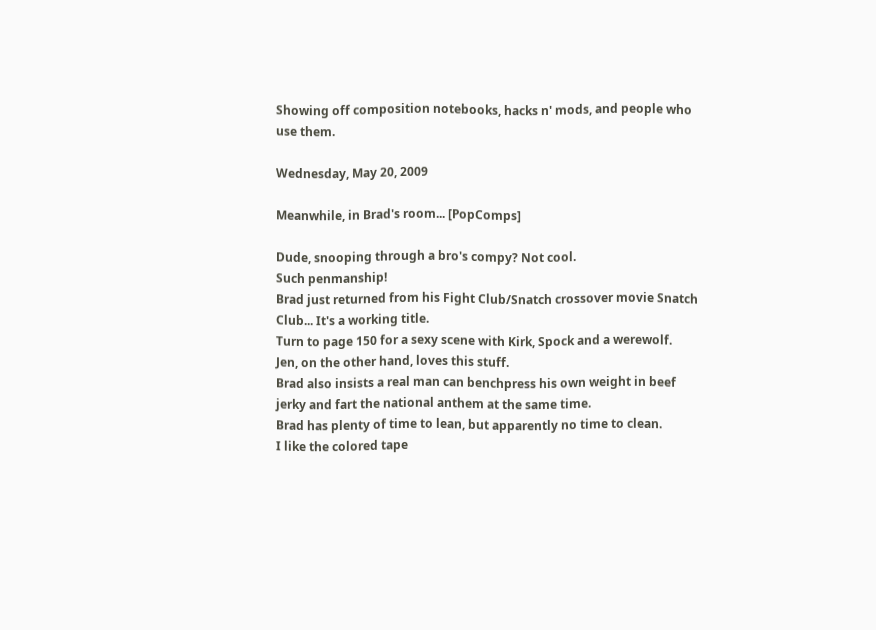Showing off composition notebooks, hacks n' mods, and people who use them.

Wednesday, May 20, 2009

Meanwhile, in Brad's room... [PopComps]

Dude, snooping through a bro's compy? Not cool.
Such penmanship!
Brad just returned from his Fight Club/Snatch crossover movie Snatch Club... It's a working title.
Turn to page 150 for a sexy scene with Kirk, Spock and a werewolf.
Jen, on the other hand, loves this stuff.
Brad also insists a real man can benchpress his own weight in beef jerky and fart the national anthem at the same time.
Brad has plenty of time to lean, but apparently no time to clean.
I like the colored tape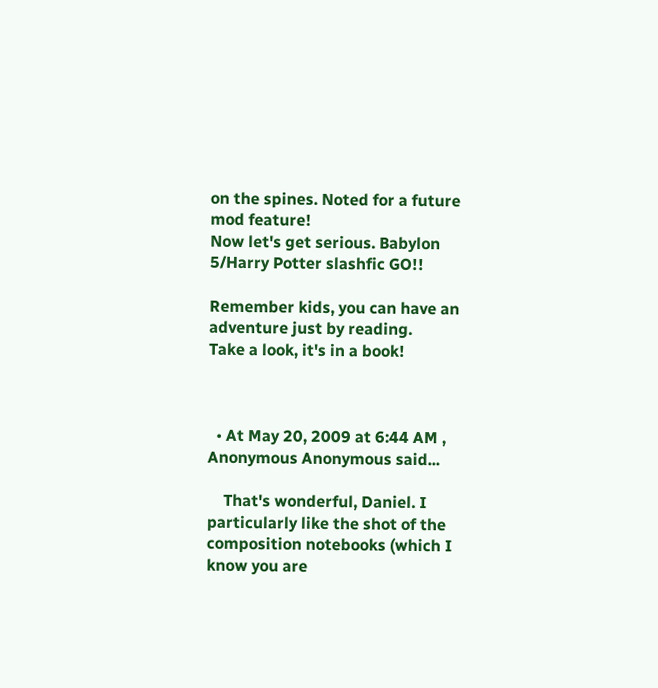on the spines. Noted for a future mod feature!
Now let's get serious. Babylon 5/Harry Potter slashfic GO!!

Remember kids, you can have an adventure just by reading.
Take a look, it's in a book!



  • At May 20, 2009 at 6:44 AM , Anonymous Anonymous said...

    That's wonderful, Daniel. I particularly like the shot of the composition notebooks (which I know you are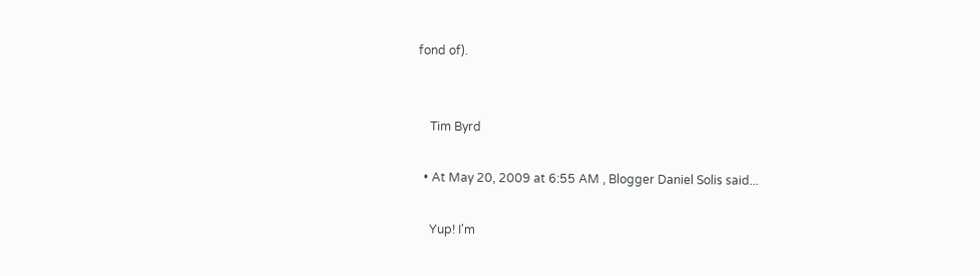fond of).


    Tim Byrd

  • At May 20, 2009 at 6:55 AM , Blogger Daniel Solis said...

    Yup! I'm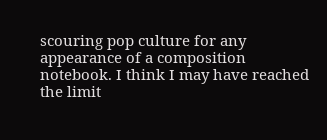scouring pop culture for any appearance of a composition notebook. I think I may have reached the limit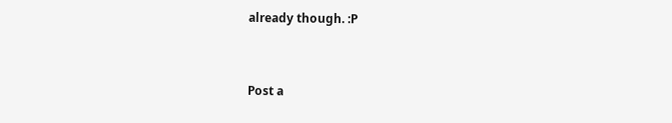already though. :P


Post a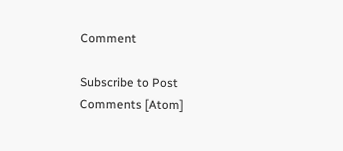Comment

Subscribe to Post Comments [Atom]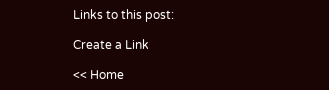Links to this post:

Create a Link

<< Home